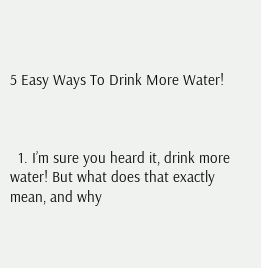5 Easy Ways To Drink More Water!



  1. I’m sure you heard it, drink more water! But what does that exactly mean, and why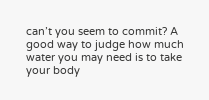can’t you seem to commit? A good way to judge how much water you may need is to take your body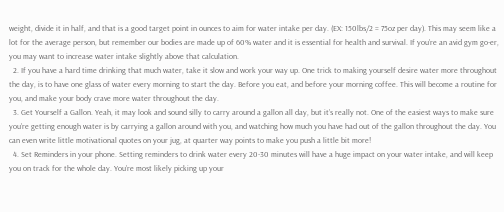weight, divide it in half, and that is a good target point in ounces to aim for water intake per day. (EX: 150lbs/2 = 75oz per day). This may seem like a lot for the average person, but remember our bodies are made up of 60% water and it is essential for health and survival. If you’re an avid gym go-er, you may want to increase water intake slightly above that calculation.
  2. If you have a hard time drinking that much water, take it slow and work your way up. One trick to making yourself desire water more throughout the day, is to have one glass of water every morning to start the day. Before you eat, and before your morning coffee. This will become a routine for you, and make your body crave more water throughout the day.
  3. Get Yourself a Gallon. Yeah, it may look and sound silly to carry around a gallon all day, but it’s really not. One of the easiest ways to make sure you’re getting enough water is by carrying a gallon around with you, and watching how much you have had out of the gallon throughout the day. You can even write little motivational quotes on your jug, at quarter way points to make you push a little bit more!
  4. Set Reminders in your phone. Setting reminders to drink water every 20-30 minutes will have a huge impact on your water intake, and will keep you on track for the whole day. You’re most likely picking up your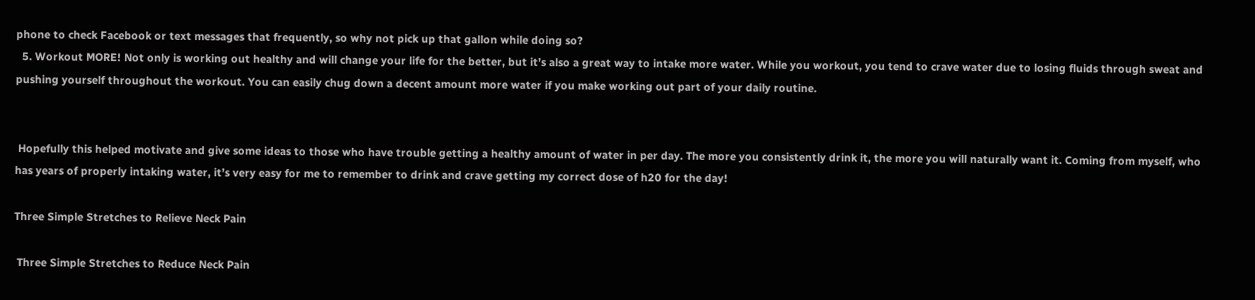phone to check Facebook or text messages that frequently, so why not pick up that gallon while doing so?
  5. Workout MORE! Not only is working out healthy and will change your life for the better, but it’s also a great way to intake more water. While you workout, you tend to crave water due to losing fluids through sweat and pushing yourself throughout the workout. You can easily chug down a decent amount more water if you make working out part of your daily routine.


 Hopefully this helped motivate and give some ideas to those who have trouble getting a healthy amount of water in per day. The more you consistently drink it, the more you will naturally want it. Coming from myself, who has years of properly intaking water, it’s very easy for me to remember to drink and crave getting my correct dose of h20 for the day!

Three Simple Stretches to Relieve Neck Pain

 Three Simple Stretches to Reduce Neck Pain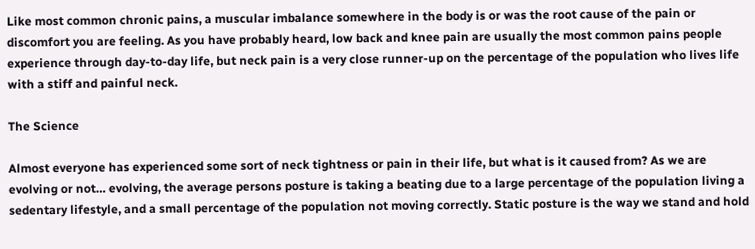Like most common chronic pains, a muscular imbalance somewhere in the body is or was the root cause of the pain or discomfort you are feeling. As you have probably heard, low back and knee pain are usually the most common pains people experience through day-to-day life, but neck pain is a very close runner-up on the percentage of the population who lives life with a stiff and painful neck.

The Science

Almost everyone has experienced some sort of neck tightness or pain in their life, but what is it caused from? As we are evolving or not… evolving, the average persons posture is taking a beating due to a large percentage of the population living a sedentary lifestyle, and a small percentage of the population not moving correctly. Static posture is the way we stand and hold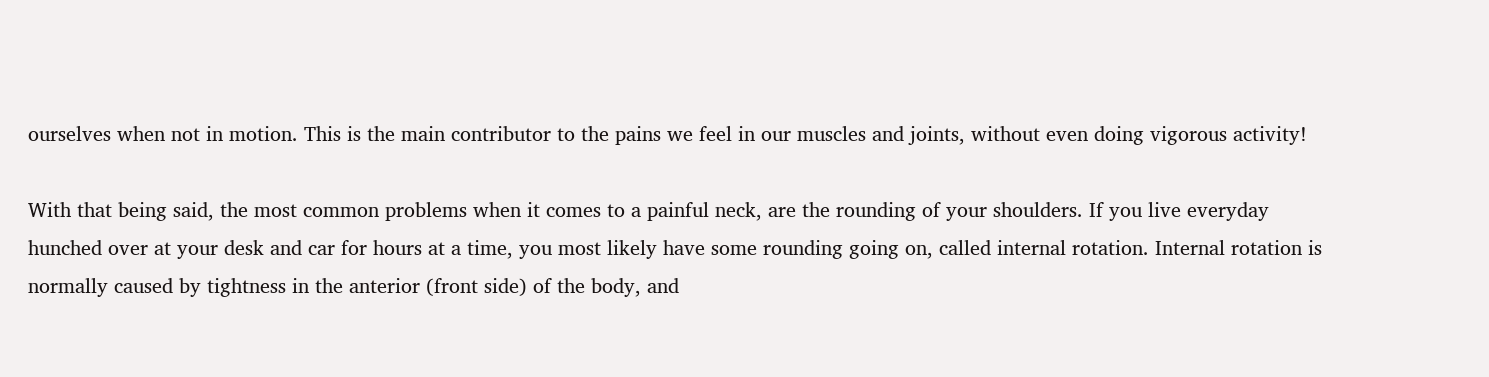ourselves when not in motion. This is the main contributor to the pains we feel in our muscles and joints, without even doing vigorous activity!

With that being said, the most common problems when it comes to a painful neck, are the rounding of your shoulders. If you live everyday hunched over at your desk and car for hours at a time, you most likely have some rounding going on, called internal rotation. Internal rotation is normally caused by tightness in the anterior (front side) of the body, and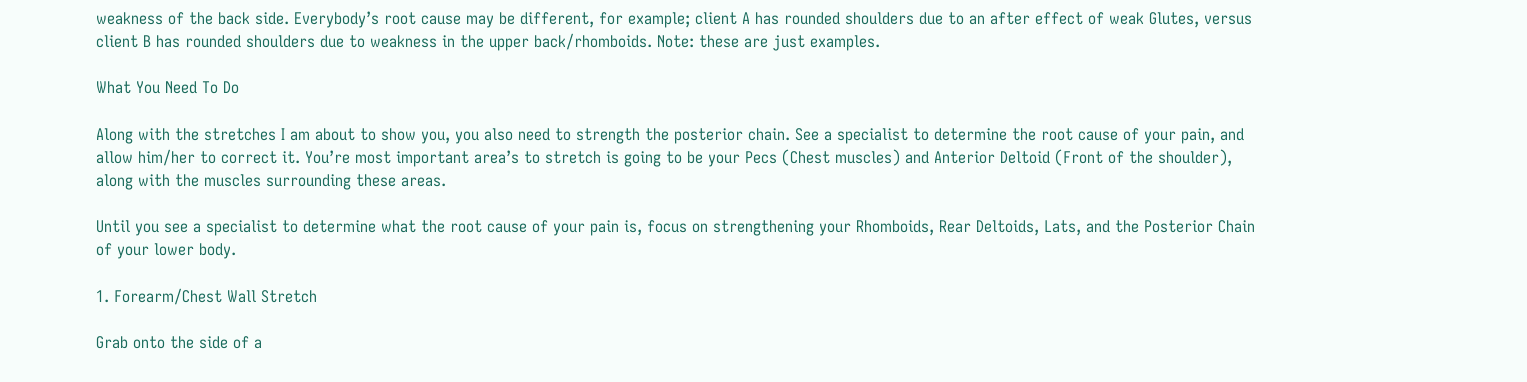weakness of the back side. Everybody’s root cause may be different, for example; client A has rounded shoulders due to an after effect of weak Glutes, versus client B has rounded shoulders due to weakness in the upper back/rhomboids. Note: these are just examples.

What You Need To Do

Along with the stretches I am about to show you, you also need to strength the posterior chain. See a specialist to determine the root cause of your pain, and allow him/her to correct it. You’re most important area’s to stretch is going to be your Pecs (Chest muscles) and Anterior Deltoid (Front of the shoulder), along with the muscles surrounding these areas.

Until you see a specialist to determine what the root cause of your pain is, focus on strengthening your Rhomboids, Rear Deltoids, Lats, and the Posterior Chain of your lower body.

1. Forearm/Chest Wall Stretch

Grab onto the side of a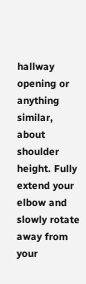hallway opening or anything similar, about shoulder height. Fully extend your elbow and slowly rotate away from your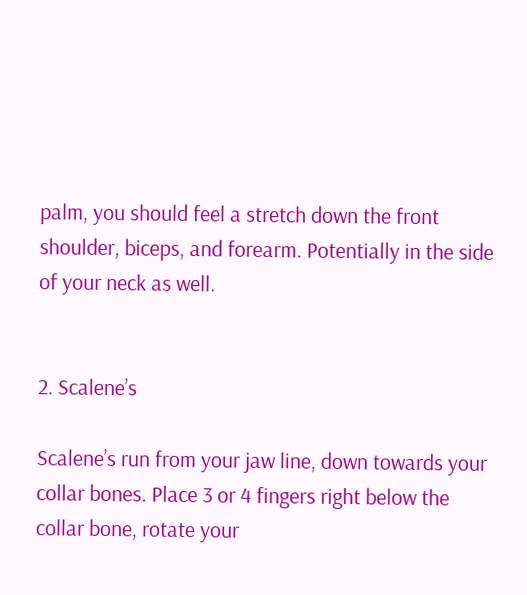palm, you should feel a stretch down the front shoulder, biceps, and forearm. Potentially in the side of your neck as well.


2. Scalene’s

Scalene’s run from your jaw line, down towards your collar bones. Place 3 or 4 fingers right below the collar bone, rotate your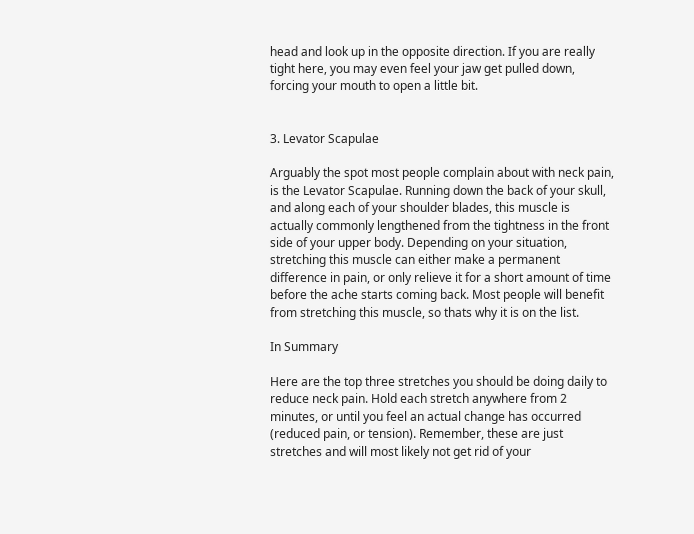head and look up in the opposite direction. If you are really tight here, you may even feel your jaw get pulled down, forcing your mouth to open a little bit.


3. Levator Scapulae

Arguably the spot most people complain about with neck pain, is the Levator Scapulae. Running down the back of your skull, and along each of your shoulder blades, this muscle is actually commonly lengthened from the tightness in the front side of your upper body. Depending on your situation, stretching this muscle can either make a permanent difference in pain, or only relieve it for a short amount of time before the ache starts coming back. Most people will benefit from stretching this muscle, so thats why it is on the list.

In Summary

Here are the top three stretches you should be doing daily to reduce neck pain. Hold each stretch anywhere from 2 minutes, or until you feel an actual change has occurred (reduced pain, or tension). Remember, these are just stretches and will most likely not get rid of your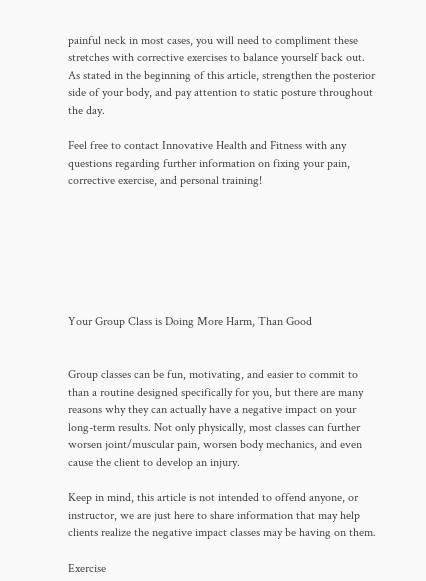painful neck in most cases, you will need to compliment these stretches with corrective exercises to balance yourself back out. As stated in the beginning of this article, strengthen the posterior side of your body, and pay attention to static posture throughout the day.

Feel free to contact Innovative Health and Fitness with any questions regarding further information on fixing your pain, corrective exercise, and personal training!







Your Group Class is Doing More Harm, Than Good


Group classes can be fun, motivating, and easier to commit to than a routine designed specifically for you, but there are many reasons why they can actually have a negative impact on your long-term results. Not only physically, most classes can further worsen joint/muscular pain, worsen body mechanics, and even cause the client to develop an injury.

Keep in mind, this article is not intended to offend anyone, or instructor, we are just here to share information that may help clients realize the negative impact classes may be having on them.

Exercise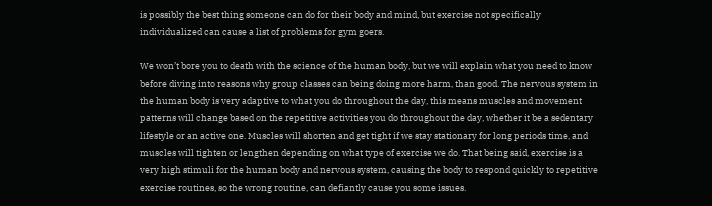is possibly the best thing someone can do for their body and mind, but exercise not specifically individualized can cause a list of problems for gym goers.

We won’t bore you to death with the science of the human body, but we will explain what you need to know before diving into reasons why group classes can being doing more harm, than good. The nervous system in the human body is very adaptive to what you do throughout the day, this means muscles and movement patterns will change based on the repetitive activities you do throughout the day, whether it be a sedentary lifestyle or an active one. Muscles will shorten and get tight if we stay stationary for long periods time, and muscles will tighten or lengthen depending on what type of exercise we do. That being said, exercise is a very high stimuli for the human body and nervous system, causing the body to respond quickly to repetitive exercise routines, so the wrong routine, can defiantly cause you some issues.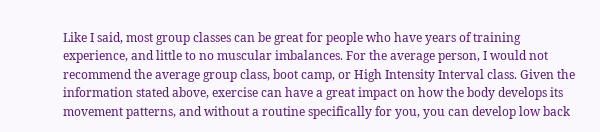Like I said, most group classes can be great for people who have years of training experience, and little to no muscular imbalances. For the average person, I would not recommend the average group class, boot camp, or High Intensity Interval class. Given the information stated above, exercise can have a great impact on how the body develops its movement patterns, and without a routine specifically for you, you can develop low back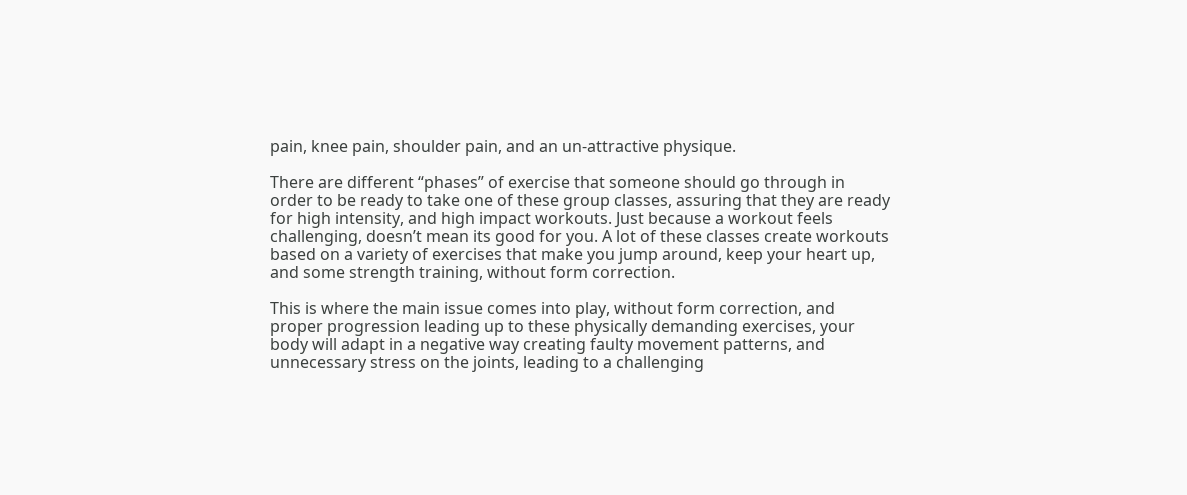pain, knee pain, shoulder pain, and an un-attractive physique.

There are different “phases” of exercise that someone should go through in order to be ready to take one of these group classes, assuring that they are ready for high intensity, and high impact workouts. Just because a workout feels challenging, doesn’t mean its good for you. A lot of these classes create workouts based on a variety of exercises that make you jump around, keep your heart up, and some strength training, without form correction.

This is where the main issue comes into play, without form correction, and proper progression leading up to these physically demanding exercises, your body will adapt in a negative way creating faulty movement patterns, and unnecessary stress on the joints, leading to a challenging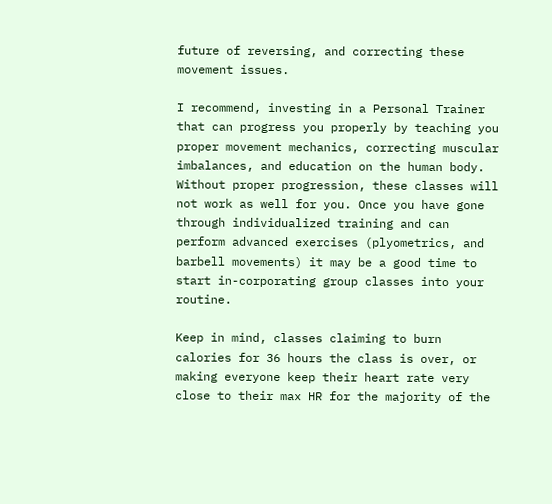future of reversing, and correcting these movement issues.

I recommend, investing in a Personal Trainer that can progress you properly by teaching you proper movement mechanics, correcting muscular imbalances, and education on the human body. Without proper progression, these classes will not work as well for you. Once you have gone through individualized training and can perform advanced exercises (plyometrics, and barbell movements) it may be a good time to start in-corporating group classes into your routine.

Keep in mind, classes claiming to burn calories for 36 hours the class is over, or making everyone keep their heart rate very close to their max HR for the majority of the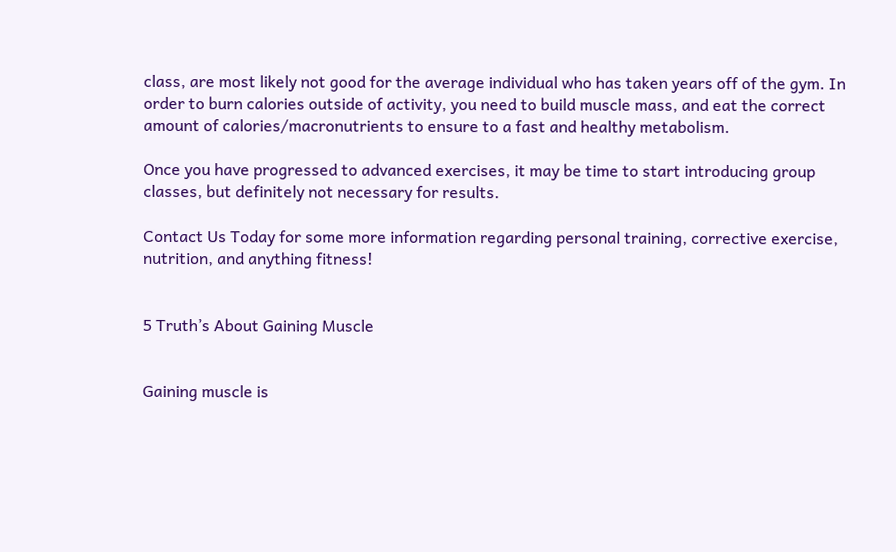class, are most likely not good for the average individual who has taken years off of the gym. In order to burn calories outside of activity, you need to build muscle mass, and eat the correct amount of calories/macronutrients to ensure to a fast and healthy metabolism.

Once you have progressed to advanced exercises, it may be time to start introducing group classes, but definitely not necessary for results.

Contact Us Today for some more information regarding personal training, corrective exercise, nutrition, and anything fitness!


5 Truth’s About Gaining Muscle


Gaining muscle is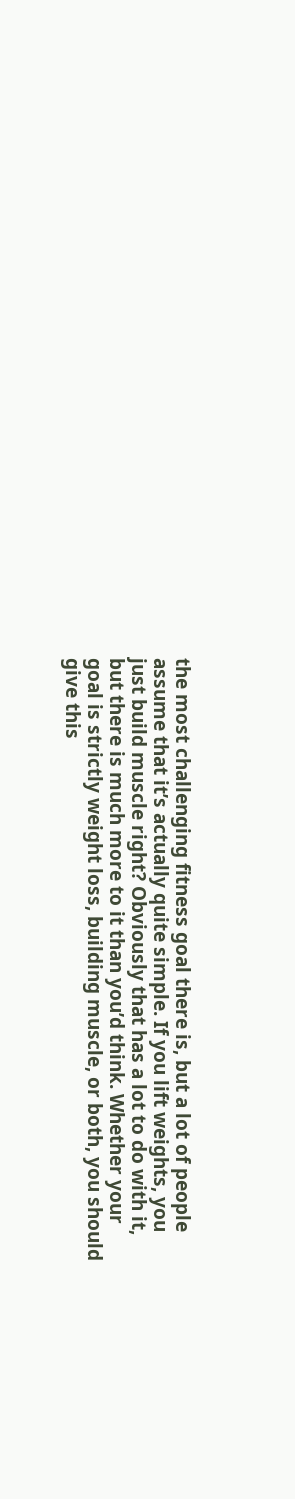the most challenging fitness goal there is, but a lot of people assume that it’s actually quite simple. If you lift weights, you just build muscle right? Obviously that has a lot to do with it, but there is much more to it than you’d think. Whether your goal is strictly weight loss, building muscle, or both, you should give this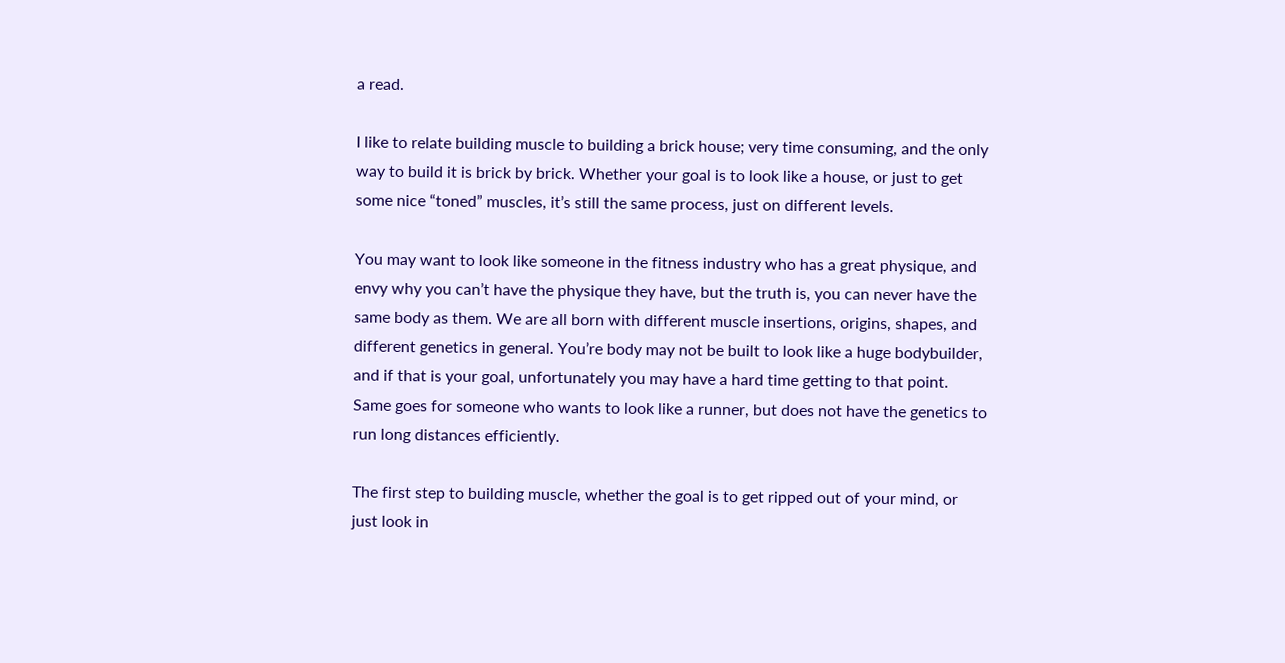a read.

I like to relate building muscle to building a brick house; very time consuming, and the only way to build it is brick by brick. Whether your goal is to look like a house, or just to get some nice “toned” muscles, it’s still the same process, just on different levels.

You may want to look like someone in the fitness industry who has a great physique, and envy why you can’t have the physique they have, but the truth is, you can never have the same body as them. We are all born with different muscle insertions, origins, shapes, and different genetics in general. You’re body may not be built to look like a huge bodybuilder, and if that is your goal, unfortunately you may have a hard time getting to that point. Same goes for someone who wants to look like a runner, but does not have the genetics to run long distances efficiently.

The first step to building muscle, whether the goal is to get ripped out of your mind, or just look in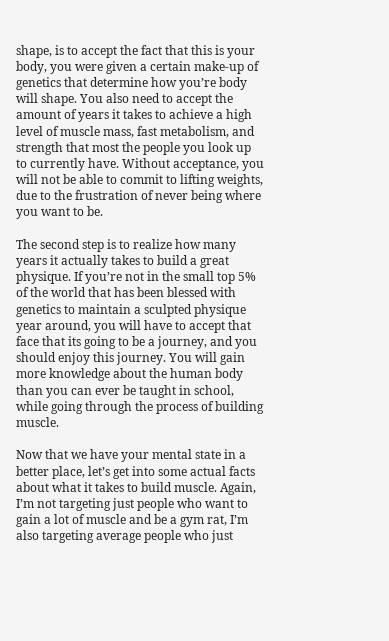shape, is to accept the fact that this is your body, you were given a certain make-up of genetics that determine how you’re body will shape. You also need to accept the amount of years it takes to achieve a high level of muscle mass, fast metabolism, and strength that most the people you look up to currently have. Without acceptance, you will not be able to commit to lifting weights, due to the frustration of never being where you want to be.

The second step is to realize how many years it actually takes to build a great physique. If you’re not in the small top 5% of the world that has been blessed with genetics to maintain a sculpted physique year around, you will have to accept that face that its going to be a journey, and you should enjoy this journey. You will gain more knowledge about the human body than you can ever be taught in school, while going through the process of building muscle.

Now that we have your mental state in a better place, let’s get into some actual facts about what it takes to build muscle. Again, I’m not targeting just people who want to gain a lot of muscle and be a gym rat, I’m also targeting average people who just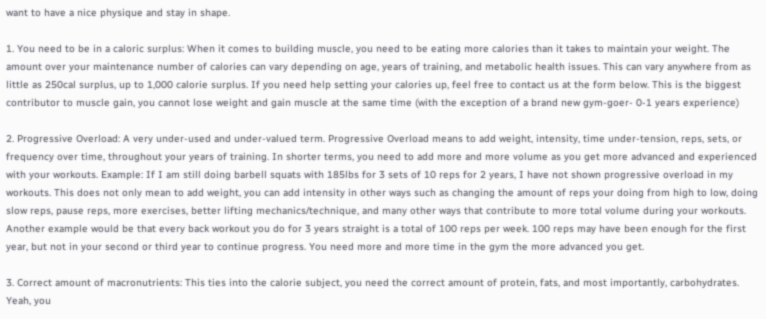want to have a nice physique and stay in shape.

1. You need to be in a caloric surplus: When it comes to building muscle, you need to be eating more calories than it takes to maintain your weight. The amount over your maintenance number of calories can vary depending on age, years of training, and metabolic health issues. This can vary anywhere from as little as 250cal surplus, up to 1,000 calorie surplus. If you need help setting your calories up, feel free to contact us at the form below. This is the biggest contributor to muscle gain, you cannot lose weight and gain muscle at the same time (with the exception of a brand new gym-goer- 0-1 years experience)

2. Progressive Overload: A very under-used and under-valued term. Progressive Overload means to add weight, intensity, time under-tension, reps, sets, or frequency over time, throughout your years of training. In shorter terms, you need to add more and more volume as you get more advanced and experienced with your workouts. Example: If I am still doing barbell squats with 185lbs for 3 sets of 10 reps for 2 years, I have not shown progressive overload in my workouts. This does not only mean to add weight, you can add intensity in other ways such as changing the amount of reps your doing from high to low, doing slow reps, pause reps, more exercises, better lifting mechanics/technique, and many other ways that contribute to more total volume during your workouts. Another example would be that every back workout you do for 3 years straight is a total of 100 reps per week. 100 reps may have been enough for the first year, but not in your second or third year to continue progress. You need more and more time in the gym the more advanced you get.

3. Correct amount of macronutrients: This ties into the calorie subject, you need the correct amount of protein, fats, and most importantly, carbohydrates. Yeah, you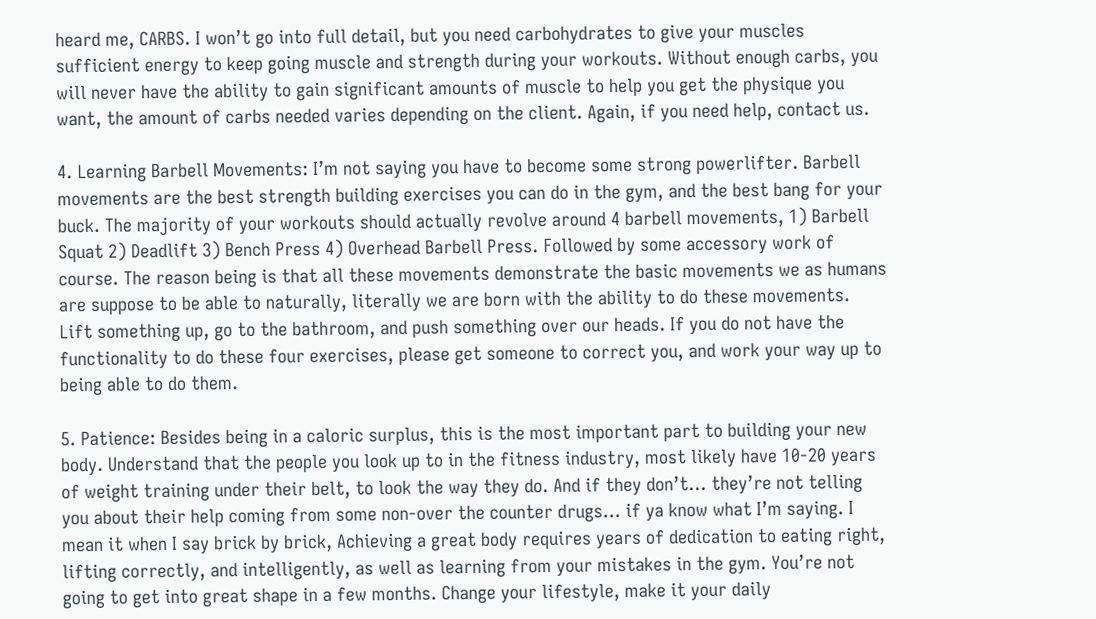heard me, CARBS. I won’t go into full detail, but you need carbohydrates to give your muscles sufficient energy to keep going muscle and strength during your workouts. Without enough carbs, you will never have the ability to gain significant amounts of muscle to help you get the physique you want, the amount of carbs needed varies depending on the client. Again, if you need help, contact us.

4. Learning Barbell Movements: I’m not saying you have to become some strong powerlifter. Barbell movements are the best strength building exercises you can do in the gym, and the best bang for your buck. The majority of your workouts should actually revolve around 4 barbell movements, 1) Barbell Squat 2) Deadlift 3) Bench Press 4) Overhead Barbell Press. Followed by some accessory work of course. The reason being is that all these movements demonstrate the basic movements we as humans are suppose to be able to naturally, literally we are born with the ability to do these movements. Lift something up, go to the bathroom, and push something over our heads. If you do not have the functionality to do these four exercises, please get someone to correct you, and work your way up to being able to do them.

5. Patience: Besides being in a caloric surplus, this is the most important part to building your new body. Understand that the people you look up to in the fitness industry, most likely have 10-20 years of weight training under their belt, to look the way they do. And if they don’t… they’re not telling you about their help coming from some non-over the counter drugs… if ya know what I’m saying. I mean it when I say brick by brick, Achieving a great body requires years of dedication to eating right, lifting correctly, and intelligently, as well as learning from your mistakes in the gym. You’re not going to get into great shape in a few months. Change your lifestyle, make it your daily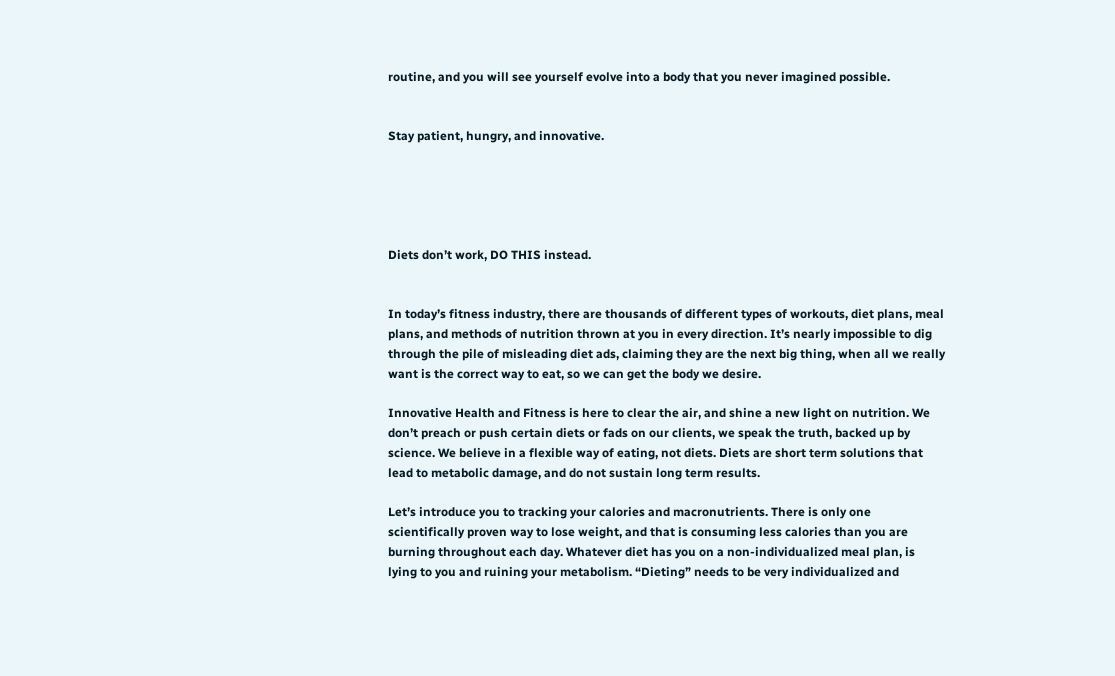routine, and you will see yourself evolve into a body that you never imagined possible.


Stay patient, hungry, and innovative.





Diets don’t work, DO THIS instead.


In today’s fitness industry, there are thousands of different types of workouts, diet plans, meal plans, and methods of nutrition thrown at you in every direction. It’s nearly impossible to dig through the pile of misleading diet ads, claiming they are the next big thing, when all we really want is the correct way to eat, so we can get the body we desire.

Innovative Health and Fitness is here to clear the air, and shine a new light on nutrition. We don’t preach or push certain diets or fads on our clients, we speak the truth, backed up by science. We believe in a flexible way of eating, not diets. Diets are short term solutions that lead to metabolic damage, and do not sustain long term results.

Let’s introduce you to tracking your calories and macronutrients. There is only one scientifically proven way to lose weight, and that is consuming less calories than you are burning throughout each day. Whatever diet has you on a non-individualized meal plan, is lying to you and ruining your metabolism. “Dieting” needs to be very individualized and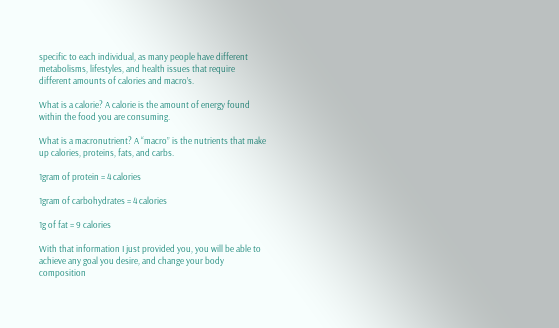specific to each individual, as many people have different metabolisms, lifestyles, and health issues that require different amounts of calories and macro’s.

What is a calorie? A calorie is the amount of energy found within the food you are consuming.

What is a macronutrient? A “macro” is the nutrients that make up calories, proteins, fats, and carbs.

1gram of protein = 4 calories

1gram of carbohydrates = 4 calories

1g of fat = 9 calories

With that information I just provided you, you will be able to achieve any goal you desire, and change your body composition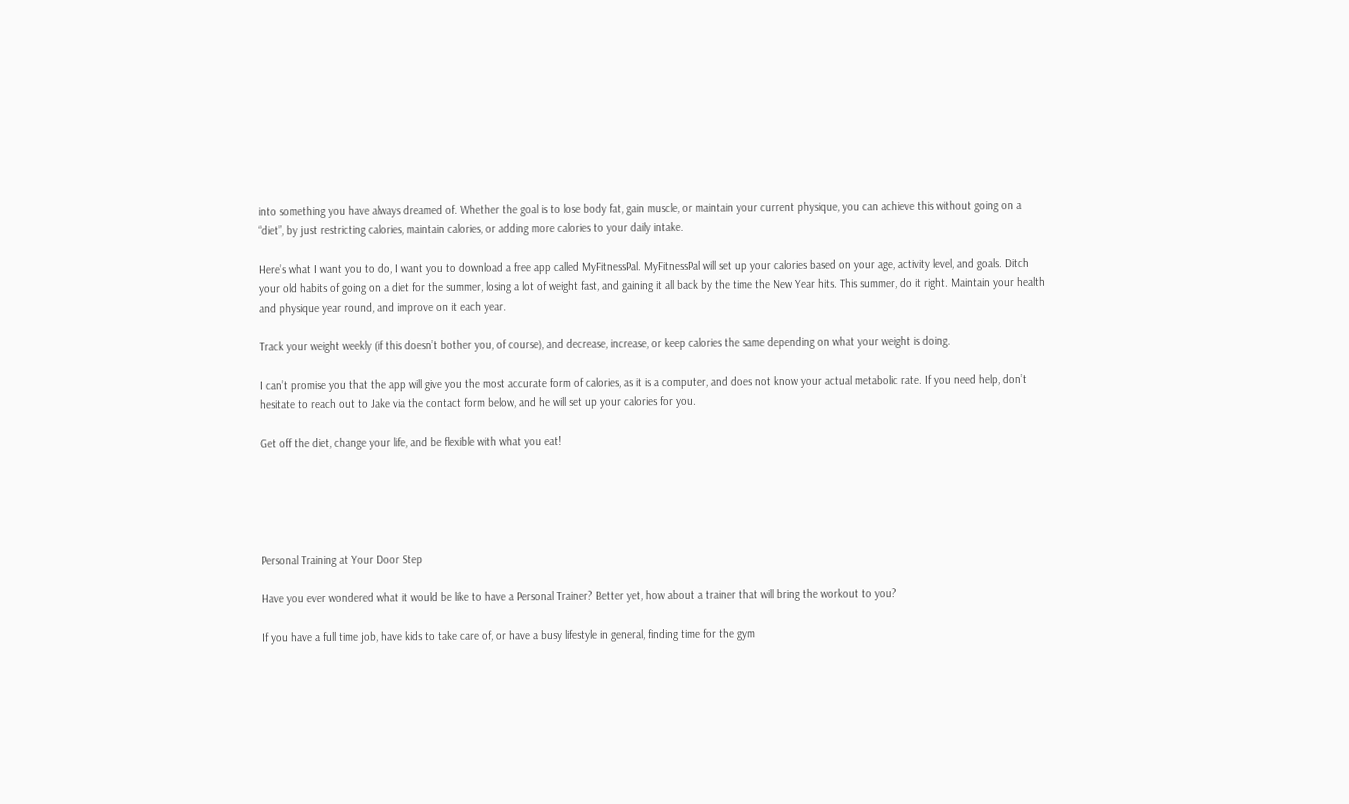into something you have always dreamed of. Whether the goal is to lose body fat, gain muscle, or maintain your current physique, you can achieve this without going on a “diet”, by just restricting calories, maintain calories, or adding more calories to your daily intake.

Here’s what I want you to do, I want you to download a free app called MyFitnessPal. MyFitnessPal will set up your calories based on your age, activity level, and goals. Ditch your old habits of going on a diet for the summer, losing a lot of weight fast, and gaining it all back by the time the New Year hits. This summer, do it right. Maintain your health and physique year round, and improve on it each year.

Track your weight weekly (if this doesn’t bother you, of course), and decrease, increase, or keep calories the same depending on what your weight is doing.

I can’t promise you that the app will give you the most accurate form of calories, as it is a computer, and does not know your actual metabolic rate. If you need help, don’t hesitate to reach out to Jake via the contact form below, and he will set up your calories for you.

Get off the diet, change your life, and be flexible with what you eat!





Personal Training at Your Door Step

Have you ever wondered what it would be like to have a Personal Trainer? Better yet, how about a trainer that will bring the workout to you?

If you have a full time job, have kids to take care of, or have a busy lifestyle in general, finding time for the gym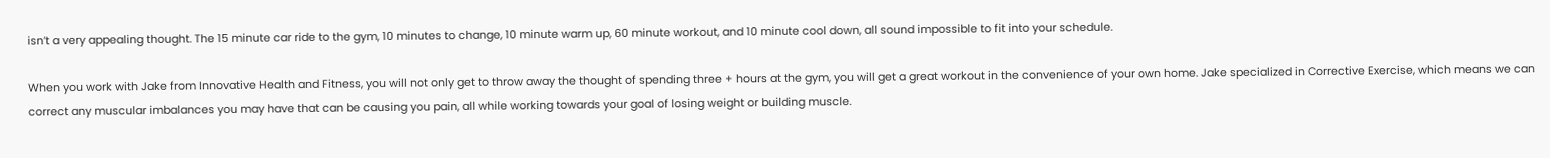isn’t a very appealing thought. The 15 minute car ride to the gym, 10 minutes to change, 10 minute warm up, 60 minute workout, and 10 minute cool down, all sound impossible to fit into your schedule.

When you work with Jake from Innovative Health and Fitness, you will not only get to throw away the thought of spending three + hours at the gym, you will get a great workout in the convenience of your own home. Jake specialized in Corrective Exercise, which means we can correct any muscular imbalances you may have that can be causing you pain, all while working towards your goal of losing weight or building muscle.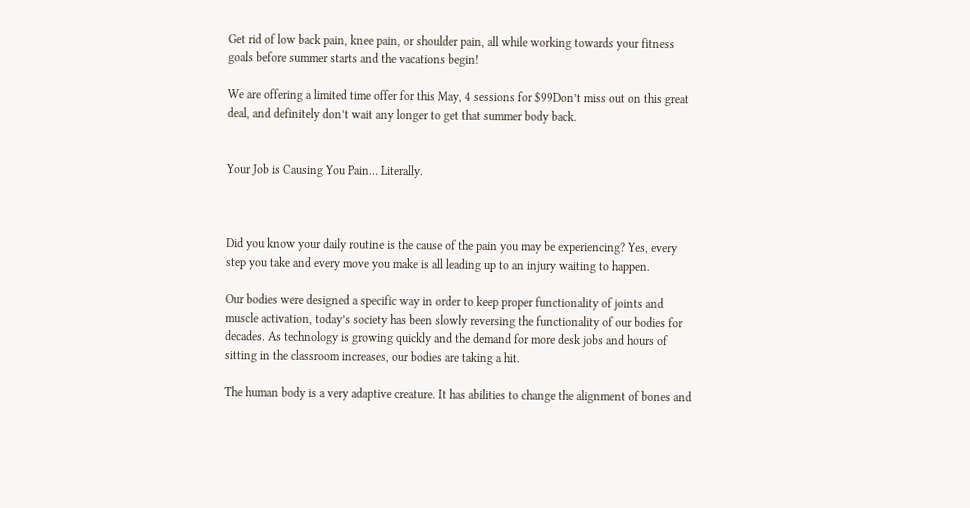Get rid of low back pain, knee pain, or shoulder pain, all while working towards your fitness goals before summer starts and the vacations begin!

We are offering a limited time offer for this May, 4 sessions for $99Don’t miss out on this great deal, and definitely don’t wait any longer to get that summer body back.


Your Job is Causing You Pain… Literally.



Did you know your daily routine is the cause of the pain you may be experiencing? Yes, every step you take and every move you make is all leading up to an injury waiting to happen.

Our bodies were designed a specific way in order to keep proper functionality of joints and muscle activation, today’s society has been slowly reversing the functionality of our bodies for decades. As technology is growing quickly and the demand for more desk jobs and hours of sitting in the classroom increases, our bodies are taking a hit.

The human body is a very adaptive creature. It has abilities to change the alignment of bones and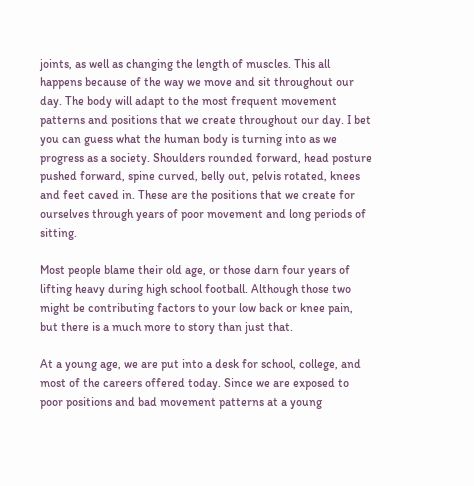joints, as well as changing the length of muscles. This all happens because of the way we move and sit throughout our day. The body will adapt to the most frequent movement patterns and positions that we create throughout our day. I bet you can guess what the human body is turning into as we progress as a society. Shoulders rounded forward, head posture pushed forward, spine curved, belly out, pelvis rotated, knees and feet caved in. These are the positions that we create for ourselves through years of poor movement and long periods of sitting.

Most people blame their old age, or those darn four years of lifting heavy during high school football. Although those two might be contributing factors to your low back or knee pain, but there is a much more to story than just that.

At a young age, we are put into a desk for school, college, and most of the careers offered today. Since we are exposed to poor positions and bad movement patterns at a young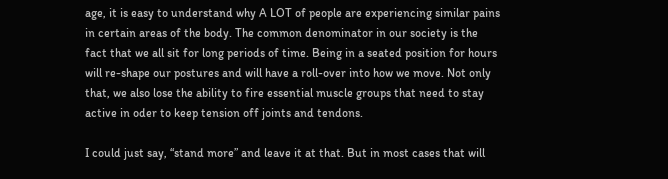age, it is easy to understand why A LOT of people are experiencing similar pains in certain areas of the body. The common denominator in our society is the fact that we all sit for long periods of time. Being in a seated position for hours will re-shape our postures and will have a roll-over into how we move. Not only that, we also lose the ability to fire essential muscle groups that need to stay active in oder to keep tension off joints and tendons.

I could just say, “stand more” and leave it at that. But in most cases that will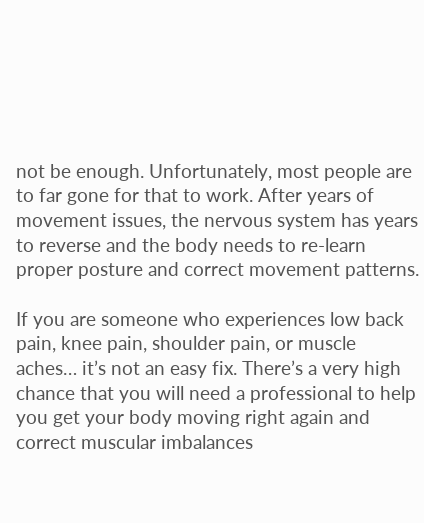not be enough. Unfortunately, most people are to far gone for that to work. After years of movement issues, the nervous system has years to reverse and the body needs to re-learn proper posture and correct movement patterns.

If you are someone who experiences low back pain, knee pain, shoulder pain, or muscle aches… it’s not an easy fix. There’s a very high chance that you will need a professional to help you get your body moving right again and correct muscular imbalances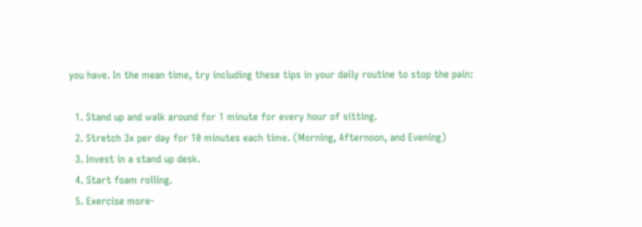you have. In the mean time, try including these tips in your daily routine to stop the pain:

  1. Stand up and walk around for 1 minute for every hour of sitting.
  2. Stretch 3x per day for 10 minutes each time. (Morning, Afternoon, and Evening)
  3. Invest in a stand up desk.
  4. Start foam rolling.
  5. Exercise more-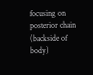focusing on posterior chain (backside of body)